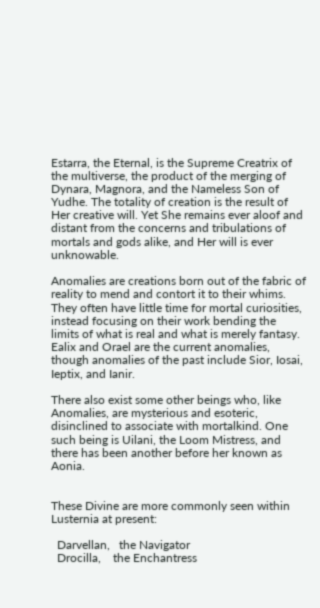Estarra, the Eternal, is the Supreme Creatrix of the multiverse, the product of the merging of Dynara, Magnora, and the Nameless Son of Yudhe. The totality of creation is the result of Her creative will. Yet She remains ever aloof and distant from the concerns and tribulations of mortals and gods alike, and Her will is ever unknowable.

Anomalies are creations born out of the fabric of reality to mend and contort it to their whims. They often have little time for mortal curiosities, instead focusing on their work bending the limits of what is real and what is merely fantasy. Ealix and Orael are the current anomalies, though anomalies of the past include Sior, Iosai, Ieptix, and Ianir.

There also exist some other beings who, like Anomalies, are mysterious and esoteric, disinclined to associate with mortalkind. One such being is Uilani, the Loom Mistress, and there has been another before her known as Aonia.


These Divine are more commonly seen within Lusternia at present:

  Darvellan,   the Navigator
  Drocilla,    the Enchantress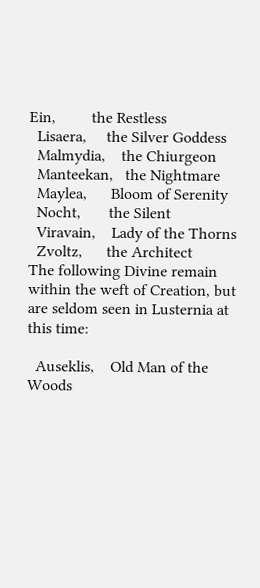Ein,         the Restless
  Lisaera,     the Silver Goddess
  Malmydia,    the Chiurgeon
  Manteekan,   the Nightmare
  Maylea,      Bloom of Serenity
  Nocht,       the Silent
  Viravain,    Lady of the Thorns
  Zvoltz,      the Architect
The following Divine remain within the weft of Creation, but are seldom seen in Lusternia at this time:

  Auseklis,    Old Man of the Woods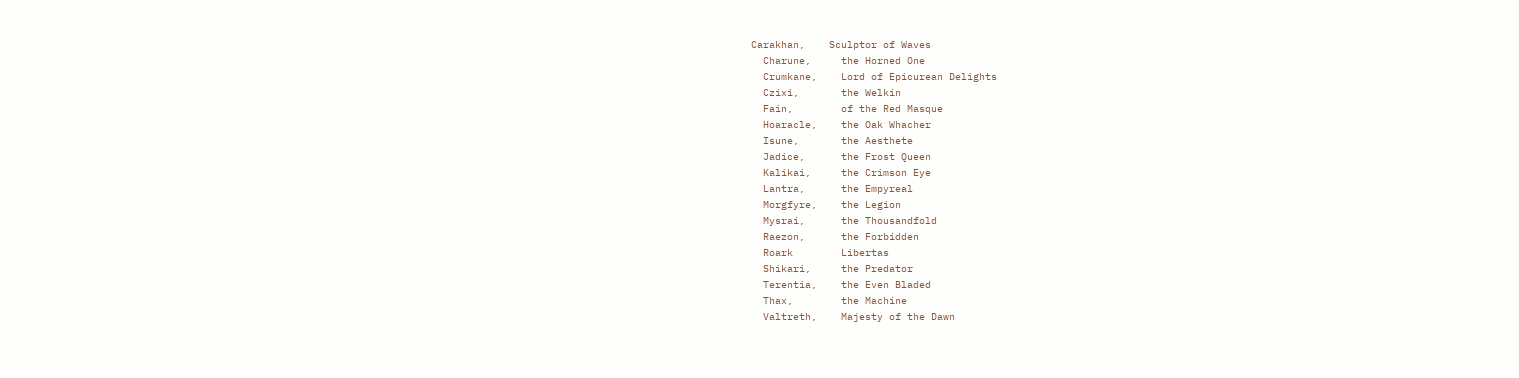Carakhan,    Sculptor of Waves
  Charune,     the Horned One
  Crumkane,    Lord of Epicurean Delights
  Czixi,       the Welkin
  Fain,        of the Red Masque
  Hoaracle,    the Oak Whacher
  Isune,       the Aesthete
  Jadice,      the Frost Queen
  Kalikai,     the Crimson Eye
  Lantra,      the Empyreal
  Morgfyre,    the Legion
  Mysrai,      the Thousandfold
  Raezon,      the Forbidden
  Roark        Libertas
  Shikari,     the Predator
  Terentia,    the Even Bladed
  Thax,        the Machine
  Valtreth,    Majesty of the Dawn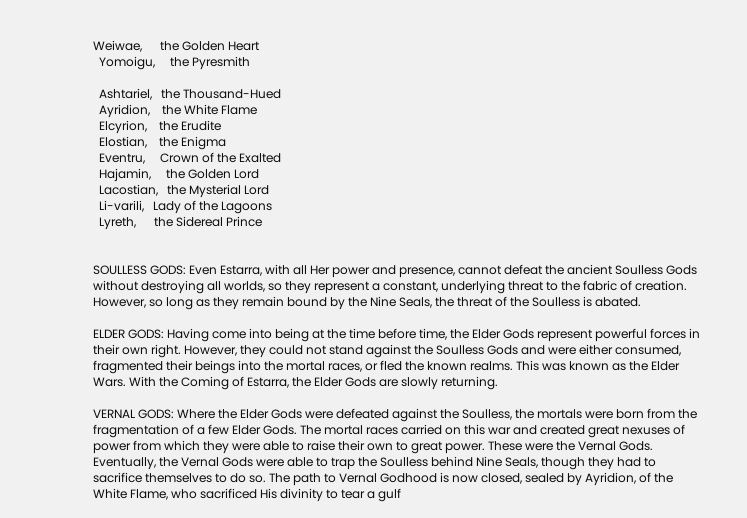Weiwae,      the Golden Heart
  Yomoigu,     the Pyresmith

  Ashtariel,   the Thousand-Hued
  Ayridion,    the White Flame
  Elcyrion,    the Erudite
  Elostian,    the Enigma
  Eventru,     Crown of the Exalted
  Hajamin,     the Golden Lord
  Lacostian,   the Mysterial Lord
  Li-varili,   Lady of the Lagoons
  Lyreth,      the Sidereal Prince


SOULLESS GODS: Even Estarra, with all Her power and presence, cannot defeat the ancient Soulless Gods without destroying all worlds, so they represent a constant, underlying threat to the fabric of creation. However, so long as they remain bound by the Nine Seals, the threat of the Soulless is abated.

ELDER GODS: Having come into being at the time before time, the Elder Gods represent powerful forces in their own right. However, they could not stand against the Soulless Gods and were either consumed, fragmented their beings into the mortal races, or fled the known realms. This was known as the Elder Wars. With the Coming of Estarra, the Elder Gods are slowly returning.

VERNAL GODS: Where the Elder Gods were defeated against the Soulless, the mortals were born from the fragmentation of a few Elder Gods. The mortal races carried on this war and created great nexuses of power from which they were able to raise their own to great power. These were the Vernal Gods. Eventually, the Vernal Gods were able to trap the Soulless behind Nine Seals, though they had to sacrifice themselves to do so. The path to Vernal Godhood is now closed, sealed by Ayridion, of the White Flame, who sacrificed His divinity to tear a gulf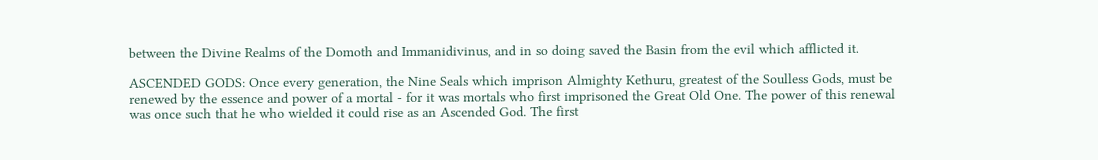between the Divine Realms of the Domoth and Immanidivinus, and in so doing saved the Basin from the evil which afflicted it.

ASCENDED GODS: Once every generation, the Nine Seals which imprison Almighty Kethuru, greatest of the Soulless Gods, must be renewed by the essence and power of a mortal - for it was mortals who first imprisoned the Great Old One. The power of this renewal was once such that he who wielded it could rise as an Ascended God. The first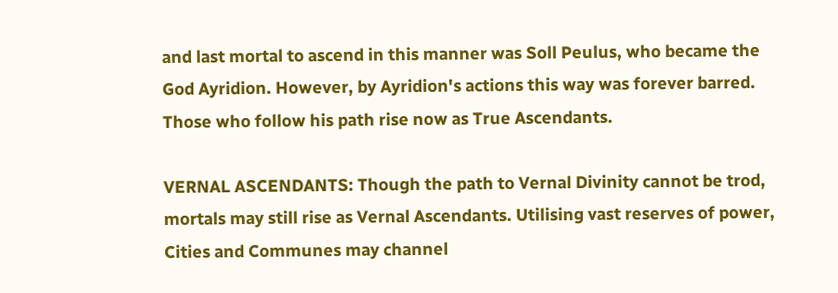and last mortal to ascend in this manner was Soll Peulus, who became the God Ayridion. However, by Ayridion's actions this way was forever barred. Those who follow his path rise now as True Ascendants.

VERNAL ASCENDANTS: Though the path to Vernal Divinity cannot be trod, mortals may still rise as Vernal Ascendants. Utilising vast reserves of power, Cities and Communes may channel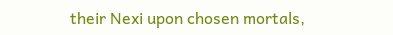their Nexi upon chosen mortals,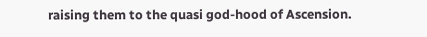raising them to the quasi god-hood of Ascension.